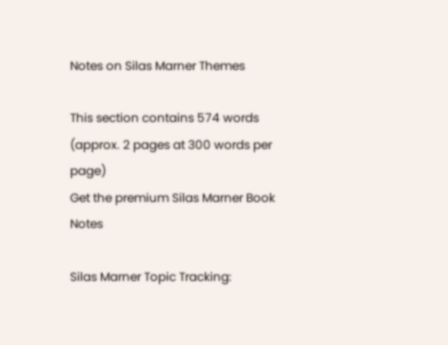Notes on Silas Marner Themes

This section contains 574 words
(approx. 2 pages at 300 words per page)
Get the premium Silas Marner Book Notes

Silas Marner Topic Tracking: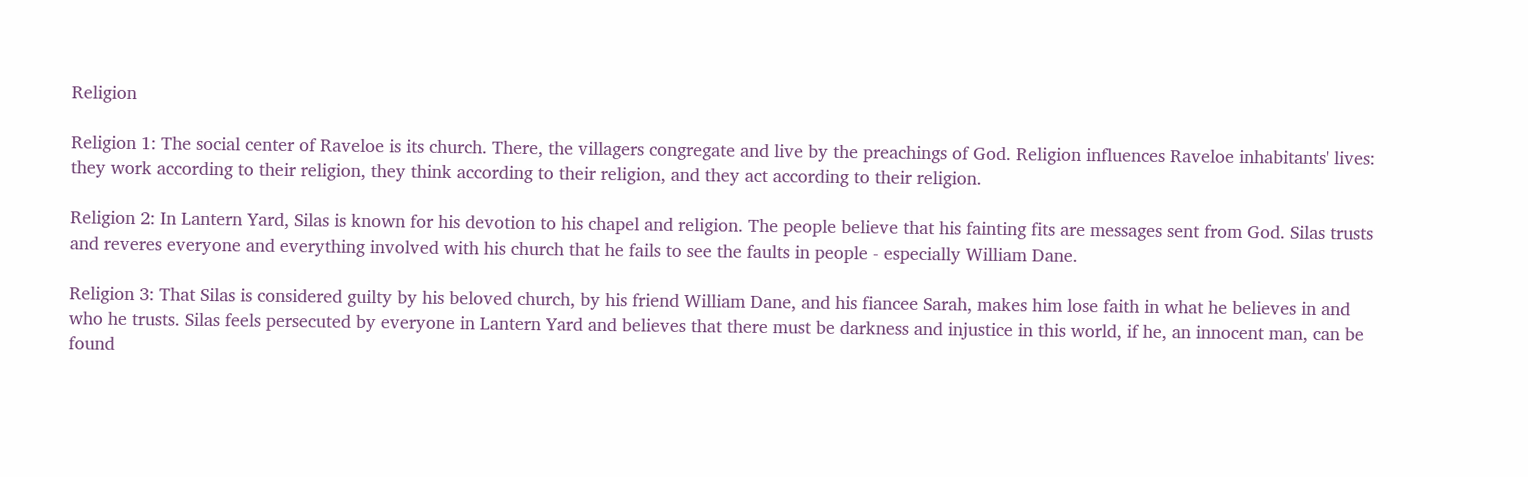Religion

Religion 1: The social center of Raveloe is its church. There, the villagers congregate and live by the preachings of God. Religion influences Raveloe inhabitants' lives: they work according to their religion, they think according to their religion, and they act according to their religion.

Religion 2: In Lantern Yard, Silas is known for his devotion to his chapel and religion. The people believe that his fainting fits are messages sent from God. Silas trusts and reveres everyone and everything involved with his church that he fails to see the faults in people - especially William Dane.

Religion 3: That Silas is considered guilty by his beloved church, by his friend William Dane, and his fiancee Sarah, makes him lose faith in what he believes in and who he trusts. Silas feels persecuted by everyone in Lantern Yard and believes that there must be darkness and injustice in this world, if he, an innocent man, can be found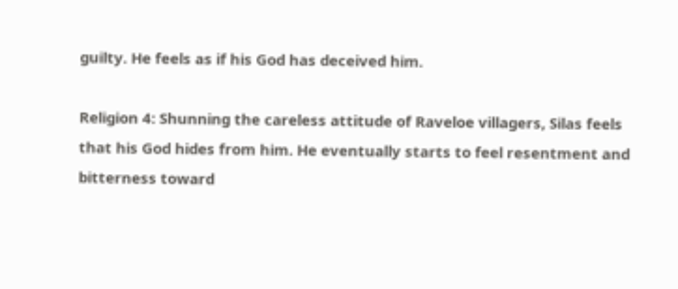guilty. He feels as if his God has deceived him.

Religion 4: Shunning the careless attitude of Raveloe villagers, Silas feels that his God hides from him. He eventually starts to feel resentment and bitterness toward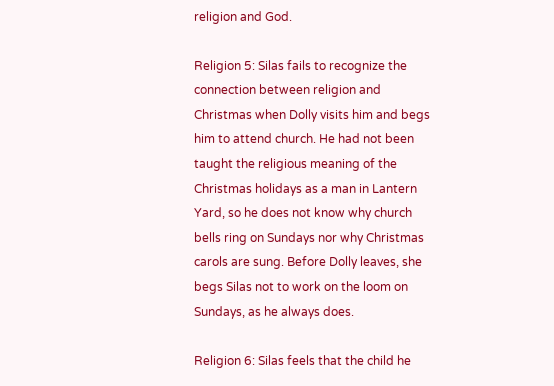religion and God.

Religion 5: Silas fails to recognize the connection between religion and Christmas when Dolly visits him and begs him to attend church. He had not been taught the religious meaning of the Christmas holidays as a man in Lantern Yard, so he does not know why church bells ring on Sundays nor why Christmas carols are sung. Before Dolly leaves, she begs Silas not to work on the loom on Sundays, as he always does.

Religion 6: Silas feels that the child he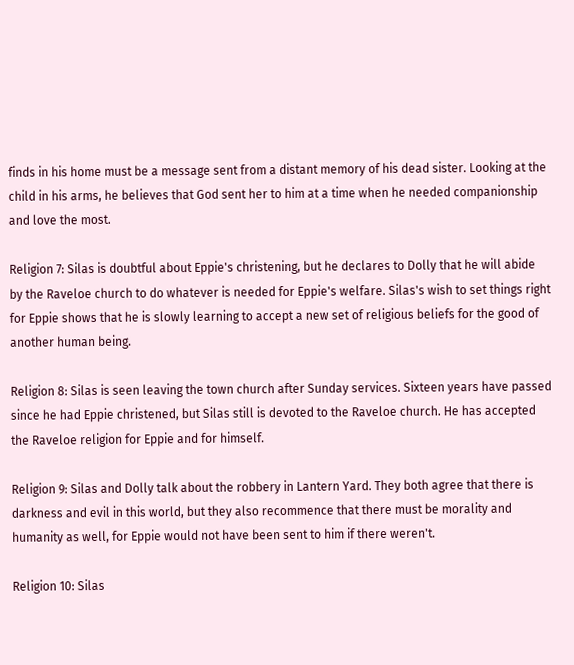finds in his home must be a message sent from a distant memory of his dead sister. Looking at the child in his arms, he believes that God sent her to him at a time when he needed companionship and love the most.

Religion 7: Silas is doubtful about Eppie's christening, but he declares to Dolly that he will abide by the Raveloe church to do whatever is needed for Eppie's welfare. Silas's wish to set things right for Eppie shows that he is slowly learning to accept a new set of religious beliefs for the good of another human being.

Religion 8: Silas is seen leaving the town church after Sunday services. Sixteen years have passed since he had Eppie christened, but Silas still is devoted to the Raveloe church. He has accepted the Raveloe religion for Eppie and for himself.

Religion 9: Silas and Dolly talk about the robbery in Lantern Yard. They both agree that there is darkness and evil in this world, but they also recommence that there must be morality and humanity as well, for Eppie would not have been sent to him if there weren't.

Religion 10: Silas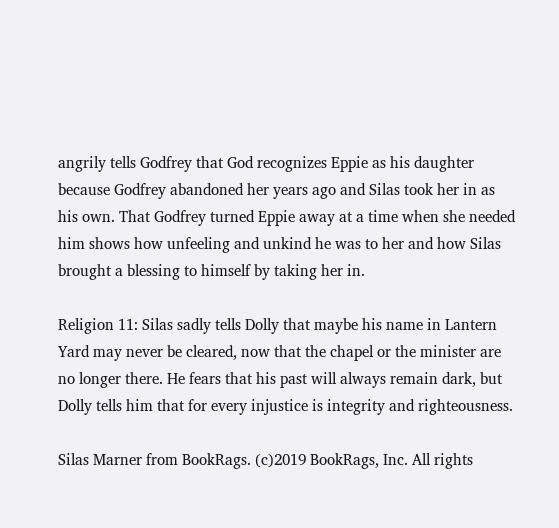angrily tells Godfrey that God recognizes Eppie as his daughter because Godfrey abandoned her years ago and Silas took her in as his own. That Godfrey turned Eppie away at a time when she needed him shows how unfeeling and unkind he was to her and how Silas brought a blessing to himself by taking her in.

Religion 11: Silas sadly tells Dolly that maybe his name in Lantern Yard may never be cleared, now that the chapel or the minister are no longer there. He fears that his past will always remain dark, but Dolly tells him that for every injustice is integrity and righteousness.

Silas Marner from BookRags. (c)2019 BookRags, Inc. All rights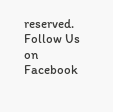reserved.
Follow Us on Facebook